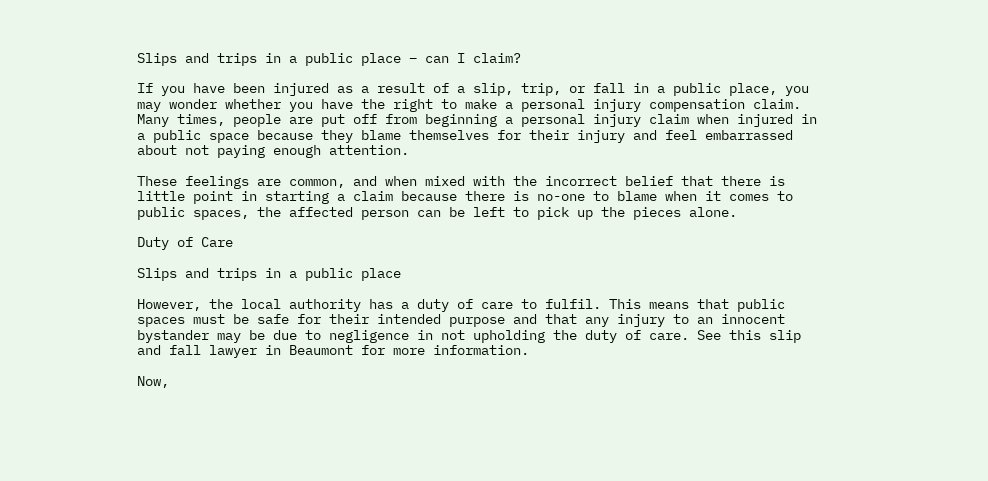Slips and trips in a public place – can I claim?

If you have been injured as a result of a slip, trip, or fall in a public place, you may wonder whether you have the right to make a personal injury compensation claim. Many times, people are put off from beginning a personal injury claim when injured in a public space because they blame themselves for their injury and feel embarrassed about not paying enough attention.

These feelings are common, and when mixed with the incorrect belief that there is little point in starting a claim because there is no-one to blame when it comes to public spaces, the affected person can be left to pick up the pieces alone.

Duty of Care

Slips and trips in a public place

However, the local authority has a duty of care to fulfil. This means that public spaces must be safe for their intended purpose and that any injury to an innocent bystander may be due to negligence in not upholding the duty of care. See this slip and fall lawyer in Beaumont for more information.

Now,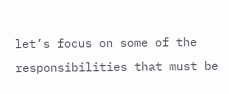let’s focus on some of the responsibilities that must be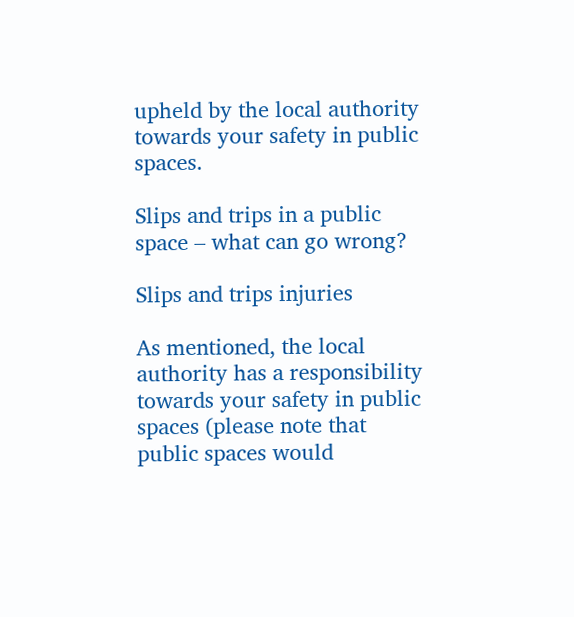upheld by the local authority towards your safety in public spaces.

Slips and trips in a public space – what can go wrong?

Slips and trips injuries

As mentioned, the local authority has a responsibility towards your safety in public spaces (please note that public spaces would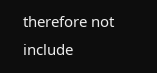therefore not include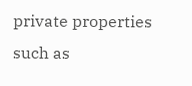private properties such as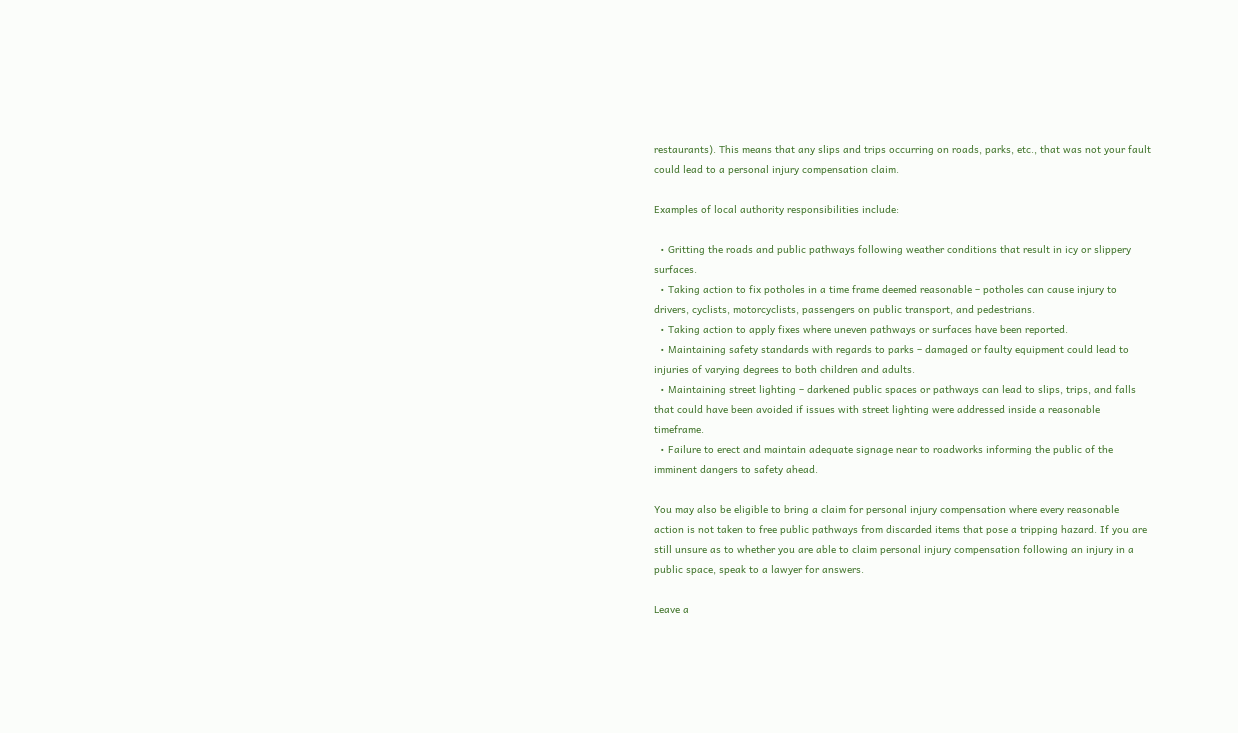restaurants). This means that any slips and trips occurring on roads, parks, etc., that was not your fault could lead to a personal injury compensation claim.

Examples of local authority responsibilities include:

  • Gritting the roads and public pathways following weather conditions that result in icy or slippery surfaces.
  • Taking action to fix potholes in a time frame deemed reasonable – potholes can cause injury to drivers, cyclists, motorcyclists, passengers on public transport, and pedestrians.
  • Taking action to apply fixes where uneven pathways or surfaces have been reported.
  • Maintaining safety standards with regards to parks – damaged or faulty equipment could lead to injuries of varying degrees to both children and adults.
  • Maintaining street lighting – darkened public spaces or pathways can lead to slips, trips, and falls that could have been avoided if issues with street lighting were addressed inside a reasonable timeframe.
  • Failure to erect and maintain adequate signage near to roadworks informing the public of the imminent dangers to safety ahead.

You may also be eligible to bring a claim for personal injury compensation where every reasonable action is not taken to free public pathways from discarded items that pose a tripping hazard. If you are still unsure as to whether you are able to claim personal injury compensation following an injury in a public space, speak to a lawyer for answers.

Leave a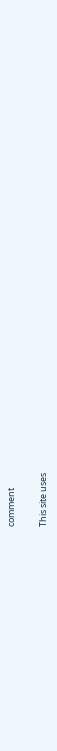comment

This site uses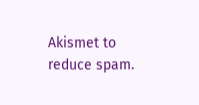Akismet to reduce spam.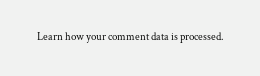Learn how your comment data is processed.